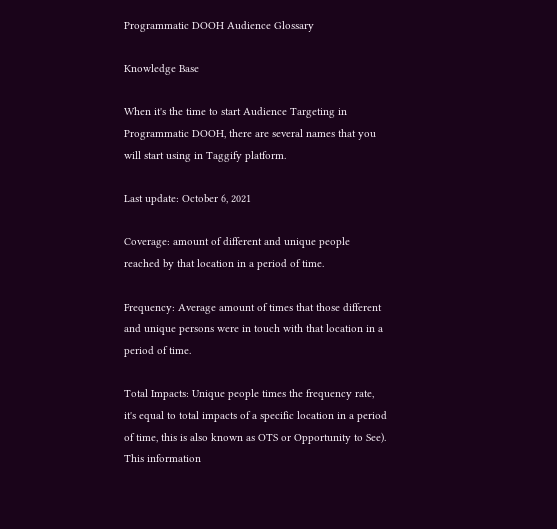Programmatic DOOH Audience Glossary

Knowledge Base

When it's the time to start Audience Targeting in Programmatic DOOH, there are several names that you will start using in Taggify platform.

Last update: October 6, 2021

Coverage: amount of different and unique people reached by that location in a period of time.

Frequency: Average amount of times that those different and unique persons were in touch with that location in a period of time.

Total Impacts: Unique people times the frequency rate, it's equal to total impacts of a specific location in a period of time, this is also known as OTS or Opportunity to See). This information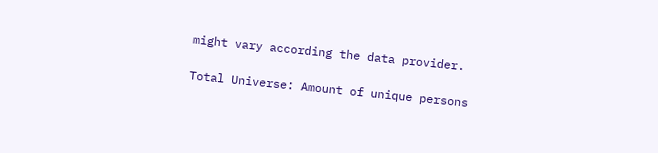might vary according the data provider.

Total Universe: Amount of unique persons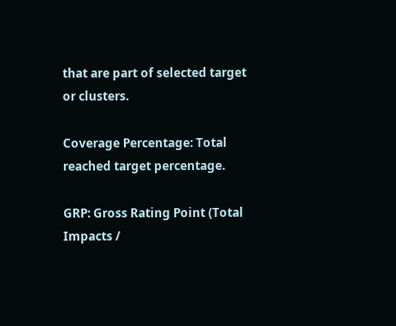that are part of selected target or clusters.

Coverage Percentage: Total reached target percentage.

GRP: Gross Rating Point (Total Impacts /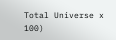Total Universe x 100)